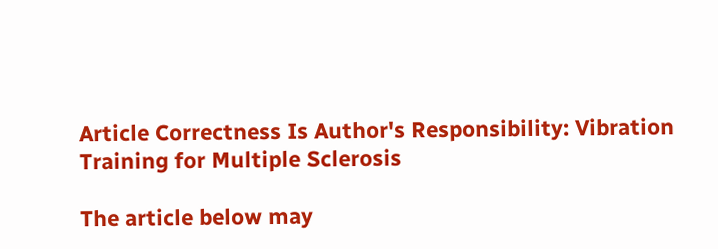Article Correctness Is Author's Responsibility: Vibration Training for Multiple Sclerosis

The article below may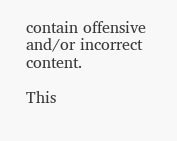contain offensive and/or incorrect content.

This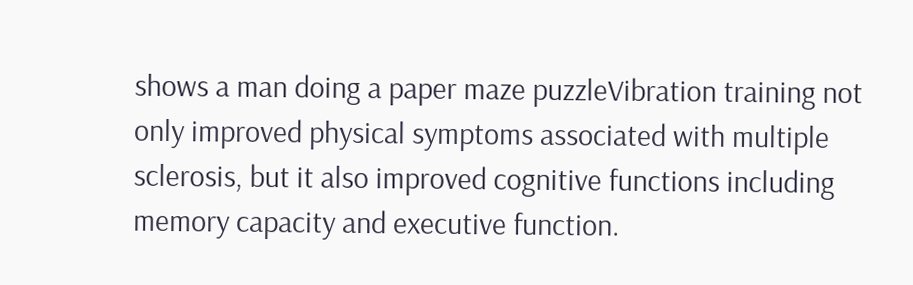shows a man doing a paper maze puzzleVibration training not only improved physical symptoms associated with multiple sclerosis, but it also improved cognitive functions including memory capacity and executive function.